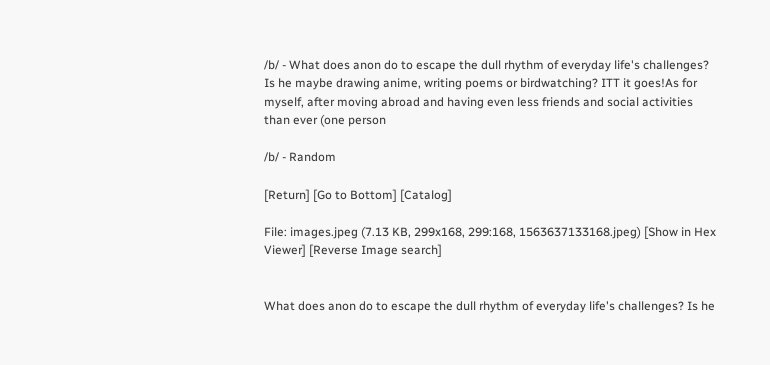/b/ - What does anon do to escape the dull rhythm of everyday life's challenges? Is he maybe drawing anime, writing poems or birdwatching? ITT it goes!As for myself, after moving abroad and having even less friends and social activities than ever (one person

/b/ - Random

[Return] [Go to Bottom] [Catalog]

File: images.jpeg (7.13 KB, 299x168, 299:168, 1563637133168.jpeg) [Show in Hex Viewer] [Reverse Image search]


What does anon do to escape the dull rhythm of everyday life's challenges? Is he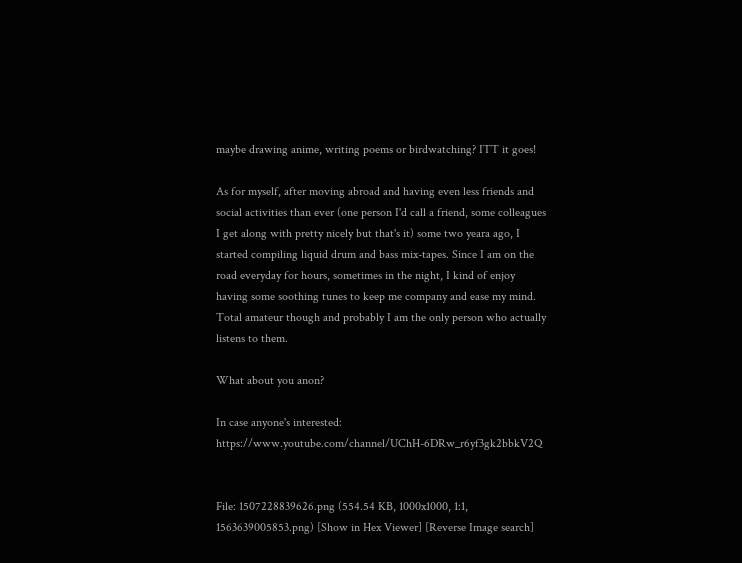maybe drawing anime, writing poems or birdwatching? ITT it goes!

As for myself, after moving abroad and having even less friends and social activities than ever (one person I'd call a friend, some colleagues I get along with pretty nicely but that's it) some two yeara ago, I started compiling liquid drum and bass mix-tapes. Since I am on the road everyday for hours, sometimes in the night, I kind of enjoy having some soothing tunes to keep me company and ease my mind. Total amateur though and probably I am the only person who actually listens to them.

What about you anon?

In case anyone's interested: https://www.youtube.com/channel/UChH-6DRw_r6yf3gk2bbkV2Q


File: 1507228839626.png (554.54 KB, 1000x1000, 1:1, 1563639005853.png) [Show in Hex Viewer] [Reverse Image search]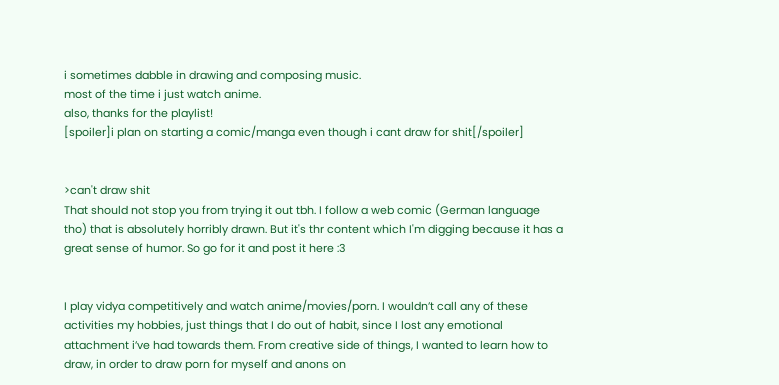i sometimes dabble in drawing and composing music.
most of the time i just watch anime.
also, thanks for the playlist!
[spoiler]i plan on starting a comic/manga even though i cant draw for shit[/spoiler]


>can't draw shit
That should not stop you from trying it out tbh. I follow a web comic (German language tho) that is absolutely horribly drawn. But it's thr content which I'm digging because it has a great sense of humor. So go for it and post it here :3


I play vidya competitively and watch anime/movies/porn. I wouldn’t call any of these activities my hobbies, just things that I do out of habit, since I lost any emotional attachment i’ve had towards them. From creative side of things, I wanted to learn how to draw, in order to draw porn for myself and anons on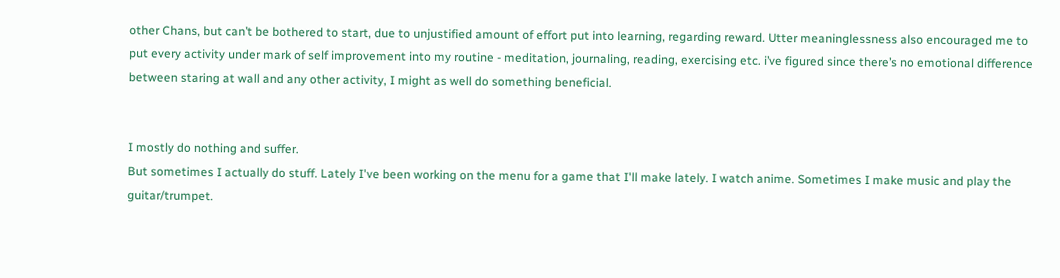other Chans, but can’t be bothered to start, due to unjustified amount of effort put into learning, regarding reward. Utter meaninglessness also encouraged me to put every activity under mark of self improvement into my routine - meditation, journaling, reading, exercising etc. i’ve figured since there’s no emotional difference between staring at wall and any other activity, I might as well do something beneficial.


I mostly do nothing and suffer.
But sometimes I actually do stuff. Lately I've been working on the menu for a game that I'll make lately. I watch anime. Sometimes I make music and play the guitar/trumpet.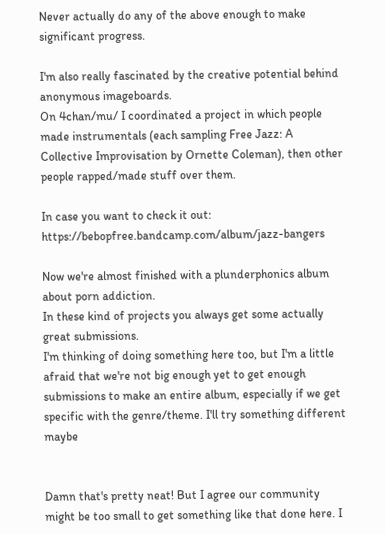Never actually do any of the above enough to make significant progress.

I'm also really fascinated by the creative potential behind anonymous imageboards.
On 4chan/mu/ I coordinated a project in which people made instrumentals (each sampling Free Jazz: A Collective Improvisation by Ornette Coleman), then other people rapped/made stuff over them.

In case you want to check it out: https://bebopfree.bandcamp.com/album/jazz-bangers

Now we're almost finished with a plunderphonics album about porn addiction.
In these kind of projects you always get some actually great submissions.
I'm thinking of doing something here too, but I'm a little afraid that we're not big enough yet to get enough submissions to make an entire album, especially if we get specific with the genre/theme. I'll try something different maybe


Damn that's pretty neat! But I agree our community might be too small to get something like that done here. I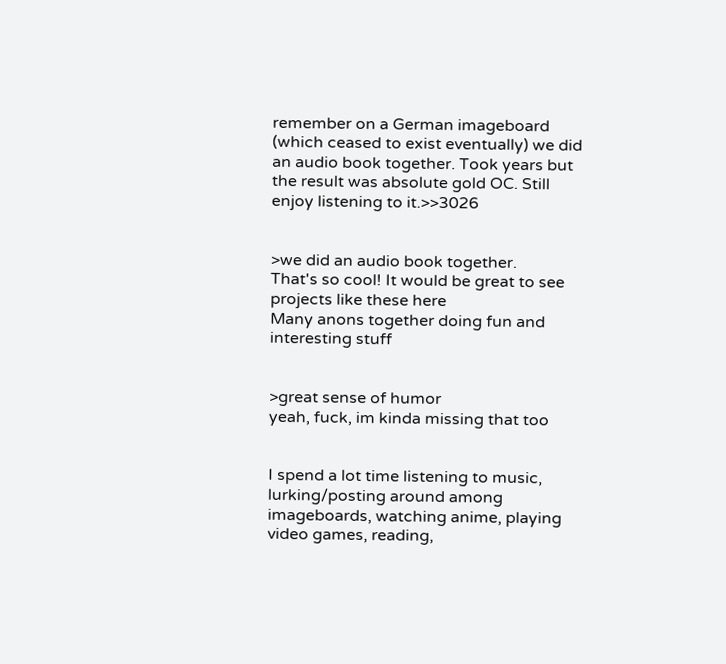remember on a German imageboard (which ceased to exist eventually) we did an audio book together. Took years but the result was absolute gold OC. Still enjoy listening to it.>>3026


>we did an audio book together.
That's so cool! It would be great to see projects like these here
Many anons together doing fun and interesting stuff


>great sense of humor
yeah, fuck, im kinda missing that too


I spend a lot time listening to music, lurking/posting around among imageboards, watching anime, playing video games, reading,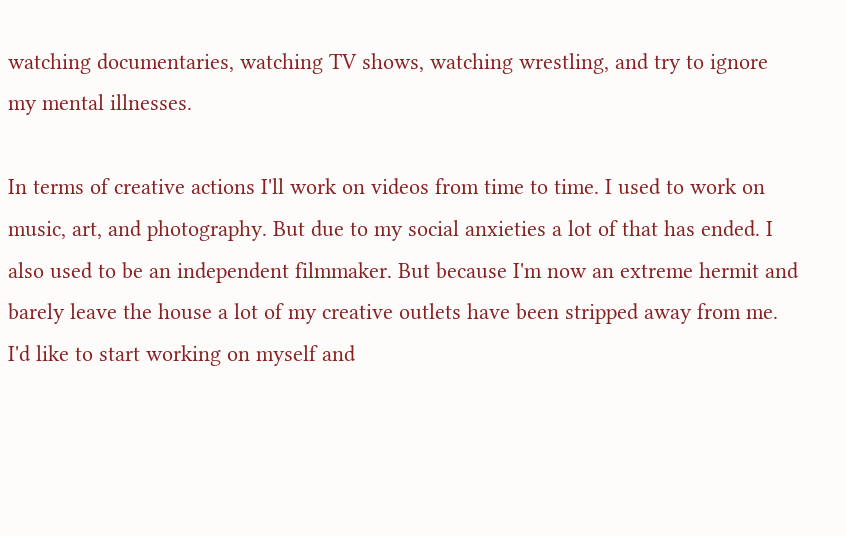watching documentaries, watching TV shows, watching wrestling, and try to ignore my mental illnesses.

In terms of creative actions I'll work on videos from time to time. I used to work on music, art, and photography. But due to my social anxieties a lot of that has ended. I also used to be an independent filmmaker. But because I'm now an extreme hermit and barely leave the house a lot of my creative outlets have been stripped away from me. I'd like to start working on myself and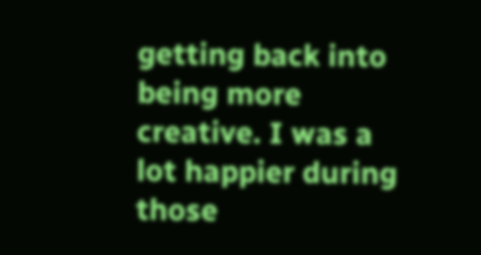getting back into being more creative. I was a lot happier during those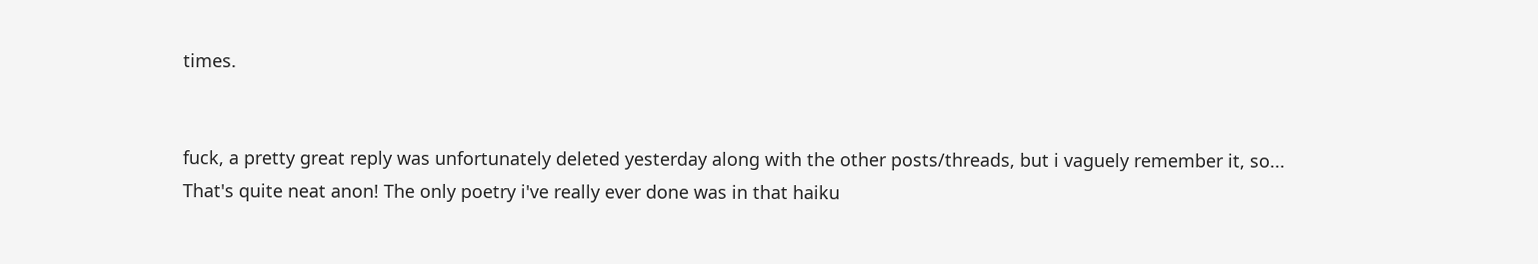times.


fuck, a pretty great reply was unfortunately deleted yesterday along with the other posts/threads, but i vaguely remember it, so...
That's quite neat anon! The only poetry i've really ever done was in that haiku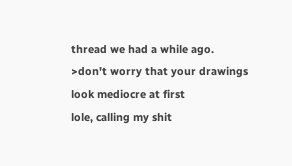thread we had a while ago.
>don't worry that your drawings look mediocre at first
lole, calling my shit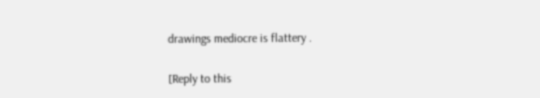drawings mediocre is flattery .

[Reply to this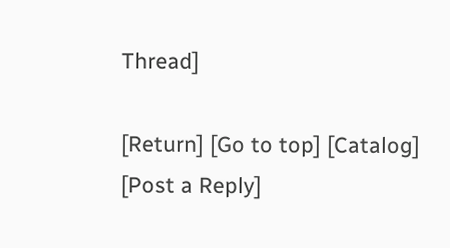Thread]

[Return] [Go to top] [Catalog]
[Post a Reply]